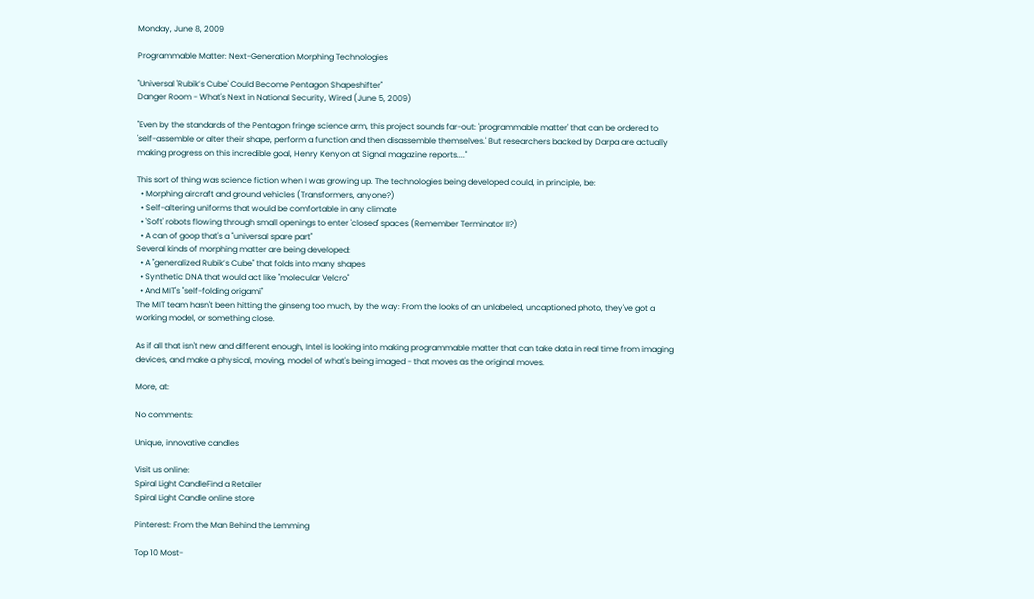Monday, June 8, 2009

Programmable Matter: Next-Generation Morphing Technologies

"Universal 'Rubik’s Cube' Could Become Pentagon Shapeshifter"
Danger Room - What's Next in National Security, Wired (June 5, 2009)

"Even by the standards of the Pentagon fringe science arm, this project sounds far-out: 'programmable matter' that can be ordered to 'self-assemble or alter their shape, perform a function and then disassemble themselves.' But researchers backed by Darpa are actually making progress on this incredible goal, Henry Kenyon at Signal magazine reports...."

This sort of thing was science fiction when I was growing up. The technologies being developed could, in principle, be:
  • Morphing aircraft and ground vehicles (Transformers, anyone?)
  • Self-altering uniforms that would be comfortable in any climate
  • 'Soft' robots flowing through small openings to enter 'closed' spaces (Remember Terminator II?)
  • A can of goop that's a "universal spare part"
Several kinds of morphing matter are being developed:
  • A "generalized Rubik’s Cube" that folds into many shapes
  • Synthetic DNA that would act like "molecular Velcro"
  • And MIT's "self-folding origami"
The MIT team hasn't been hitting the ginseng too much, by the way: From the looks of an unlabeled, uncaptioned photo, they've got a working model, or something close.

As if all that isn't new and different enough, Intel is looking into making programmable matter that can take data in real time from imaging devices, and make a physical, moving, model of what's being imaged - that moves as the original moves.

More, at:

No comments:

Unique, innovative candles

Visit us online:
Spiral Light CandleFind a Retailer
Spiral Light Candle online store

Pinterest: From the Man Behind the Lemming

Top 10 Most-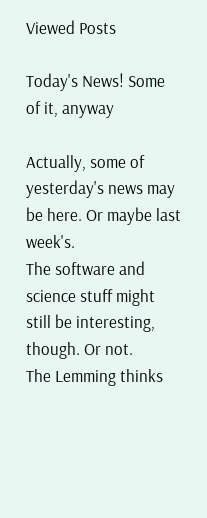Viewed Posts

Today's News! Some of it, anyway

Actually, some of yesterday's news may be here. Or maybe last week's.
The software and science stuff might still be interesting, though. Or not.
The Lemming thinks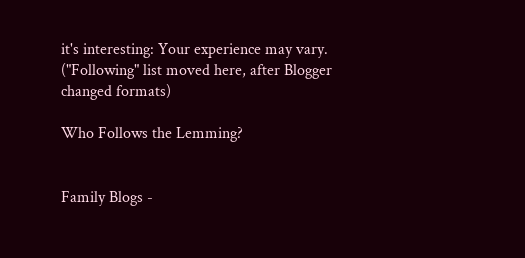it's interesting: Your experience may vary.
("Following" list moved here, after Blogger changed formats)

Who Follows the Lemming?


Family Blogs -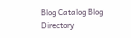Blog Catalog Blog Directory